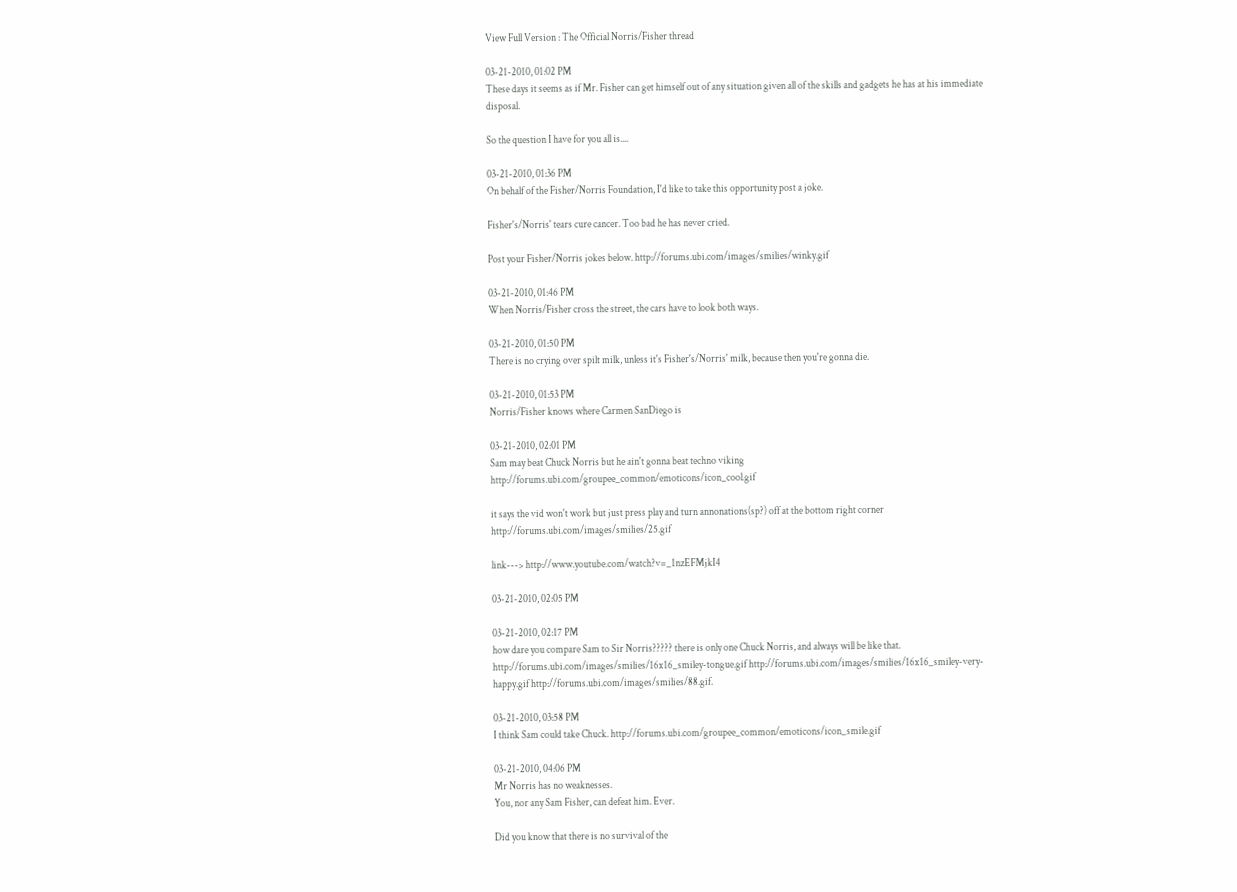View Full Version : The Official Norris/Fisher thread

03-21-2010, 01:02 PM
These days it seems as if Mr. Fisher can get himself out of any situation given all of the skills and gadgets he has at his immediate disposal.

So the question I have for you all is....

03-21-2010, 01:36 PM
On behalf of the Fisher/Norris Foundation, I'd like to take this opportunity post a joke.

Fisher's/Norris' tears cure cancer. Too bad he has never cried.

Post your Fisher/Norris jokes below. http://forums.ubi.com/images/smilies/winky.gif

03-21-2010, 01:46 PM
When Norris/Fisher cross the street, the cars have to look both ways.

03-21-2010, 01:50 PM
There is no crying over spilt milk, unless it's Fisher's/Norris' milk, because then you're gonna die.

03-21-2010, 01:53 PM
Norris/Fisher knows where Carmen SanDiego is

03-21-2010, 02:01 PM
Sam may beat Chuck Norris but he ain't gonna beat techno viking http://forums.ubi.com/groupee_common/emoticons/icon_cool.gif

it says the vid won't work but just press play and turn annonations(sp?) off at the bottom right corner http://forums.ubi.com/images/smilies/25.gif

link---> http://www.youtube.com/watch?v=_1nzEFMjkI4

03-21-2010, 02:05 PM

03-21-2010, 02:17 PM
how dare you compare Sam to Sir Norris????? there is only one Chuck Norris, and always will be like that. http://forums.ubi.com/images/smilies/16x16_smiley-tongue.gif http://forums.ubi.com/images/smilies/16x16_smiley-very-happy.gif http://forums.ubi.com/images/smilies/88.gif.

03-21-2010, 03:58 PM
I think Sam could take Chuck. http://forums.ubi.com/groupee_common/emoticons/icon_smile.gif

03-21-2010, 04:06 PM
Mr Norris has no weaknesses.
You, nor any Sam Fisher, can defeat him. Ever.

Did you know that there is no survival of the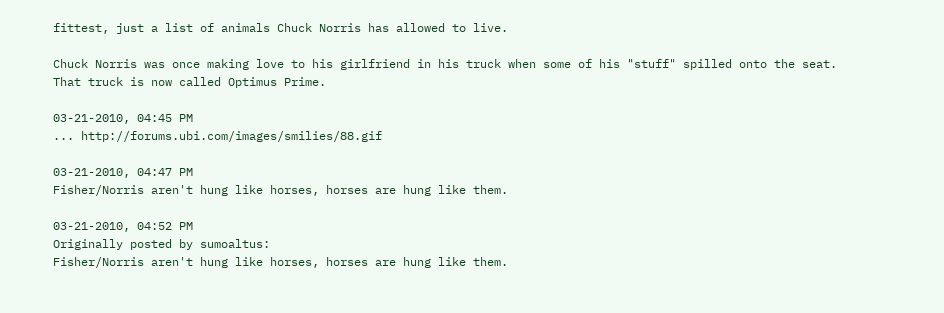fittest, just a list of animals Chuck Norris has allowed to live.

Chuck Norris was once making love to his girlfriend in his truck when some of his "stuff" spilled onto the seat.
That truck is now called Optimus Prime.

03-21-2010, 04:45 PM
... http://forums.ubi.com/images/smilies/88.gif

03-21-2010, 04:47 PM
Fisher/Norris aren't hung like horses, horses are hung like them.

03-21-2010, 04:52 PM
Originally posted by sumoaltus:
Fisher/Norris aren't hung like horses, horses are hung like them.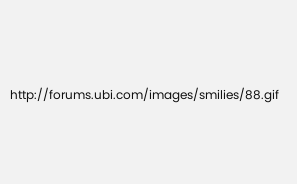http://forums.ubi.com/images/smilies/88.gif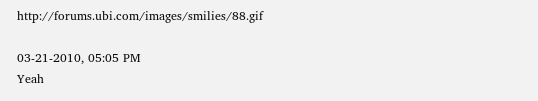http://forums.ubi.com/images/smilies/88.gif

03-21-2010, 05:05 PM
Yeah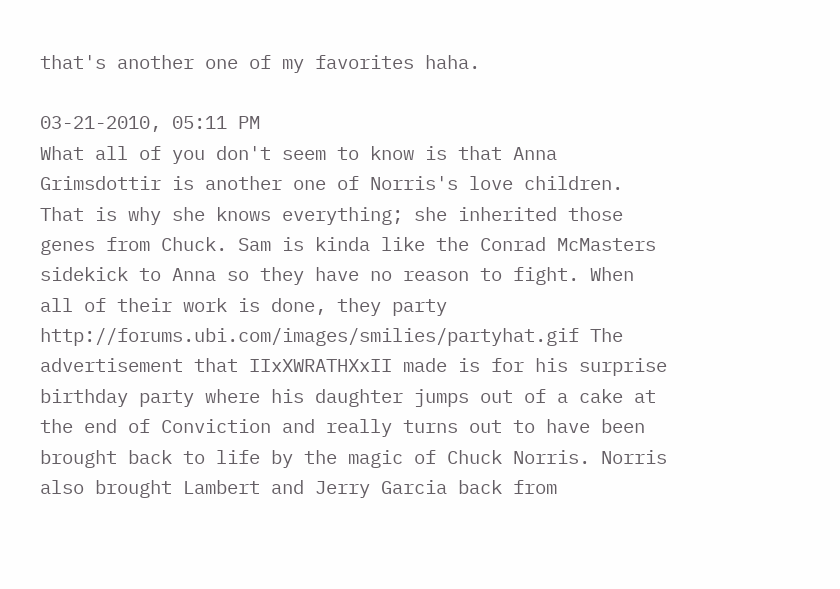that's another one of my favorites haha.

03-21-2010, 05:11 PM
What all of you don't seem to know is that Anna Grimsdottir is another one of Norris's love children. That is why she knows everything; she inherited those genes from Chuck. Sam is kinda like the Conrad McMasters sidekick to Anna so they have no reason to fight. When all of their work is done, they party http://forums.ubi.com/images/smilies/partyhat.gif The advertisement that IIxXWRATHXxII made is for his surprise birthday party where his daughter jumps out of a cake at the end of Conviction and really turns out to have been brought back to life by the magic of Chuck Norris. Norris also brought Lambert and Jerry Garcia back from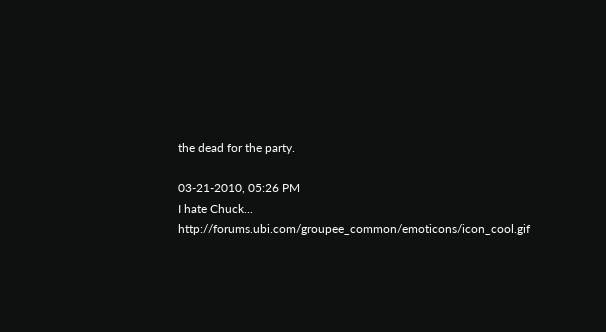the dead for the party.

03-21-2010, 05:26 PM
I hate Chuck... http://forums.ubi.com/groupee_common/emoticons/icon_cool.gif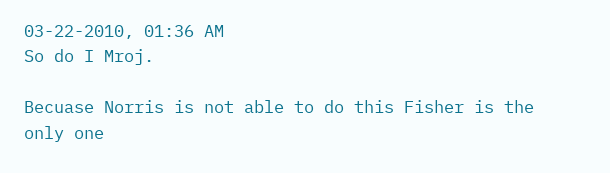03-22-2010, 01:36 AM
So do I Mroj.

Becuase Norris is not able to do this Fisher is the only one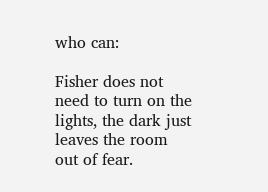who can:

Fisher does not need to turn on the lights, the dark just leaves the room out of fear.